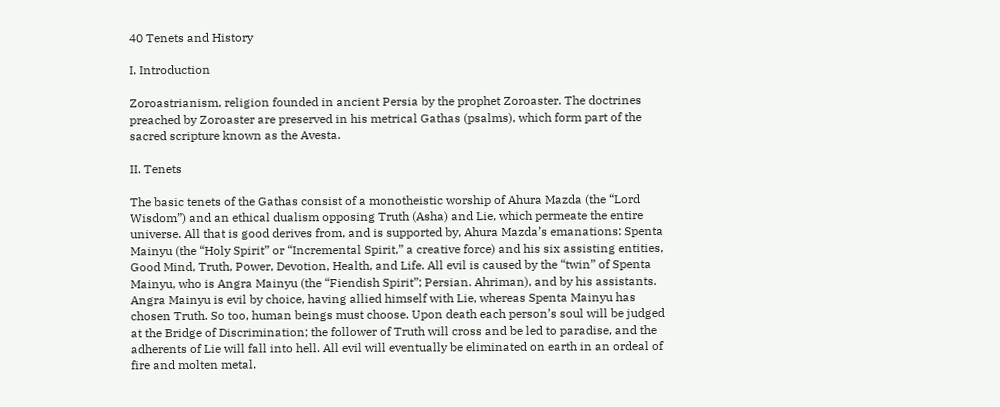40 Tenets and History

I. Introduction

Zoroastrianism, religion founded in ancient Persia by the prophet Zoroaster. The doctrines preached by Zoroaster are preserved in his metrical Gathas (psalms), which form part of the sacred scripture known as the Avesta.

II. Tenets

The basic tenets of the Gathas consist of a monotheistic worship of Ahura Mazda (the “Lord Wisdom”) and an ethical dualism opposing Truth (Asha) and Lie, which permeate the entire universe. All that is good derives from, and is supported by, Ahura Mazda’s emanations: Spenta Mainyu (the “Holy Spirit” or “Incremental Spirit,” a creative force) and his six assisting entities, Good Mind, Truth, Power, Devotion, Health, and Life. All evil is caused by the “twin” of Spenta Mainyu, who is Angra Mainyu (the “Fiendish Spirit”; Persian. Ahriman), and by his assistants. Angra Mainyu is evil by choice, having allied himself with Lie, whereas Spenta Mainyu has chosen Truth. So too, human beings must choose. Upon death each person’s soul will be judged at the Bridge of Discrimination; the follower of Truth will cross and be led to paradise, and the adherents of Lie will fall into hell. All evil will eventually be eliminated on earth in an ordeal of fire and molten metal.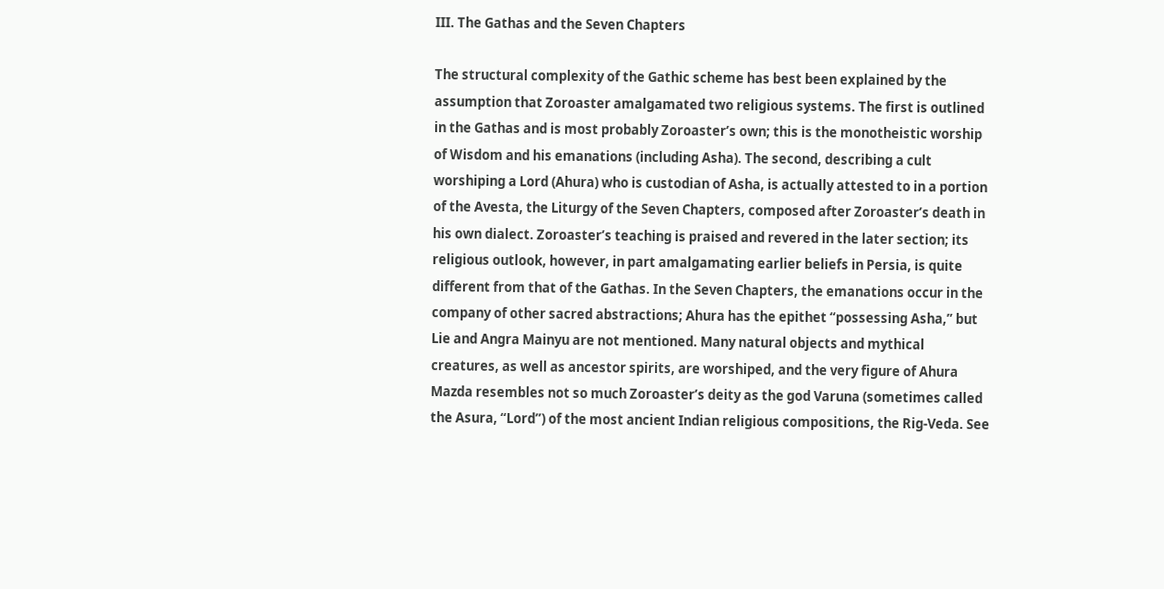III. The Gathas and the Seven Chapters

The structural complexity of the Gathic scheme has best been explained by the assumption that Zoroaster amalgamated two religious systems. The first is outlined in the Gathas and is most probably Zoroaster’s own; this is the monotheistic worship of Wisdom and his emanations (including Asha). The second, describing a cult worshiping a Lord (Ahura) who is custodian of Asha, is actually attested to in a portion of the Avesta, the Liturgy of the Seven Chapters, composed after Zoroaster’s death in his own dialect. Zoroaster’s teaching is praised and revered in the later section; its religious outlook, however, in part amalgamating earlier beliefs in Persia, is quite different from that of the Gathas. In the Seven Chapters, the emanations occur in the company of other sacred abstractions; Ahura has the epithet “possessing Asha,” but Lie and Angra Mainyu are not mentioned. Many natural objects and mythical creatures, as well as ancestor spirits, are worshiped, and the very figure of Ahura Mazda resembles not so much Zoroaster’s deity as the god Varuna (sometimes called the Asura, “Lord”) of the most ancient Indian religious compositions, the Rig-Veda. See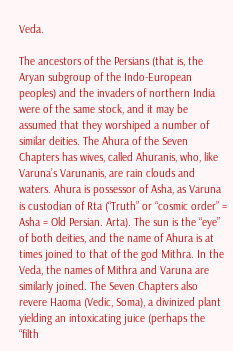Veda.

The ancestors of the Persians (that is, the Aryan subgroup of the Indo-European peoples) and the invaders of northern India were of the same stock, and it may be assumed that they worshiped a number of similar deities. The Ahura of the Seven Chapters has wives, called Ahuranis, who, like Varuna’s Varunanis, are rain clouds and waters. Ahura is possessor of Asha, as Varuna is custodian of Rta (“Truth” or “cosmic order” = Asha = Old Persian. Arta). The sun is the “eye” of both deities, and the name of Ahura is at times joined to that of the god Mithra. In the Veda, the names of Mithra and Varuna are similarly joined. The Seven Chapters also revere Haoma (Vedic, Soma), a divinized plant yielding an intoxicating juice (perhaps the “filth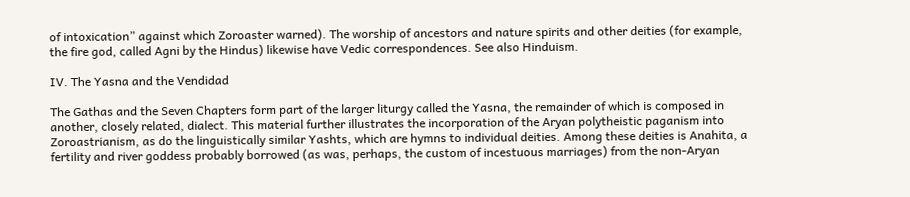of intoxication” against which Zoroaster warned). The worship of ancestors and nature spirits and other deities (for example, the fire god, called Agni by the Hindus) likewise have Vedic correspondences. See also Hinduism.

IV. The Yasna and the Vendidad

The Gathas and the Seven Chapters form part of the larger liturgy called the Yasna, the remainder of which is composed in another, closely related, dialect. This material further illustrates the incorporation of the Aryan polytheistic paganism into Zoroastrianism, as do the linguistically similar Yashts, which are hymns to individual deities. Among these deities is Anahita, a fertility and river goddess probably borrowed (as was, perhaps, the custom of incestuous marriages) from the non-Aryan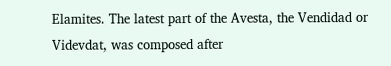Elamites. The latest part of the Avesta, the Vendidad or Videvdat, was composed after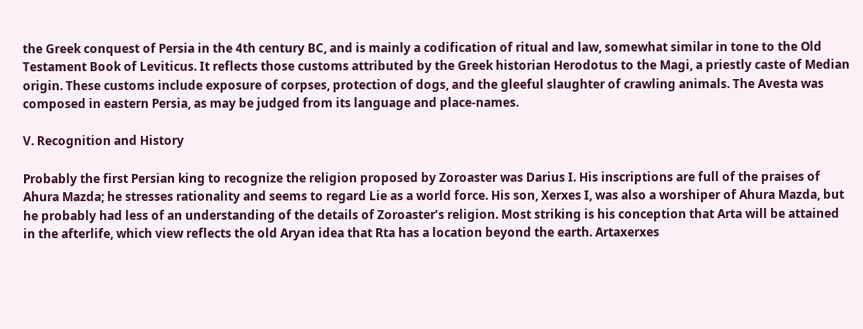the Greek conquest of Persia in the 4th century BC, and is mainly a codification of ritual and law, somewhat similar in tone to the Old Testament Book of Leviticus. It reflects those customs attributed by the Greek historian Herodotus to the Magi, a priestly caste of Median origin. These customs include exposure of corpses, protection of dogs, and the gleeful slaughter of crawling animals. The Avesta was composed in eastern Persia, as may be judged from its language and place-names.

V. Recognition and History

Probably the first Persian king to recognize the religion proposed by Zoroaster was Darius I. His inscriptions are full of the praises of Ahura Mazda; he stresses rationality and seems to regard Lie as a world force. His son, Xerxes I, was also a worshiper of Ahura Mazda, but he probably had less of an understanding of the details of Zoroaster’s religion. Most striking is his conception that Arta will be attained in the afterlife, which view reflects the old Aryan idea that Rta has a location beyond the earth. Artaxerxes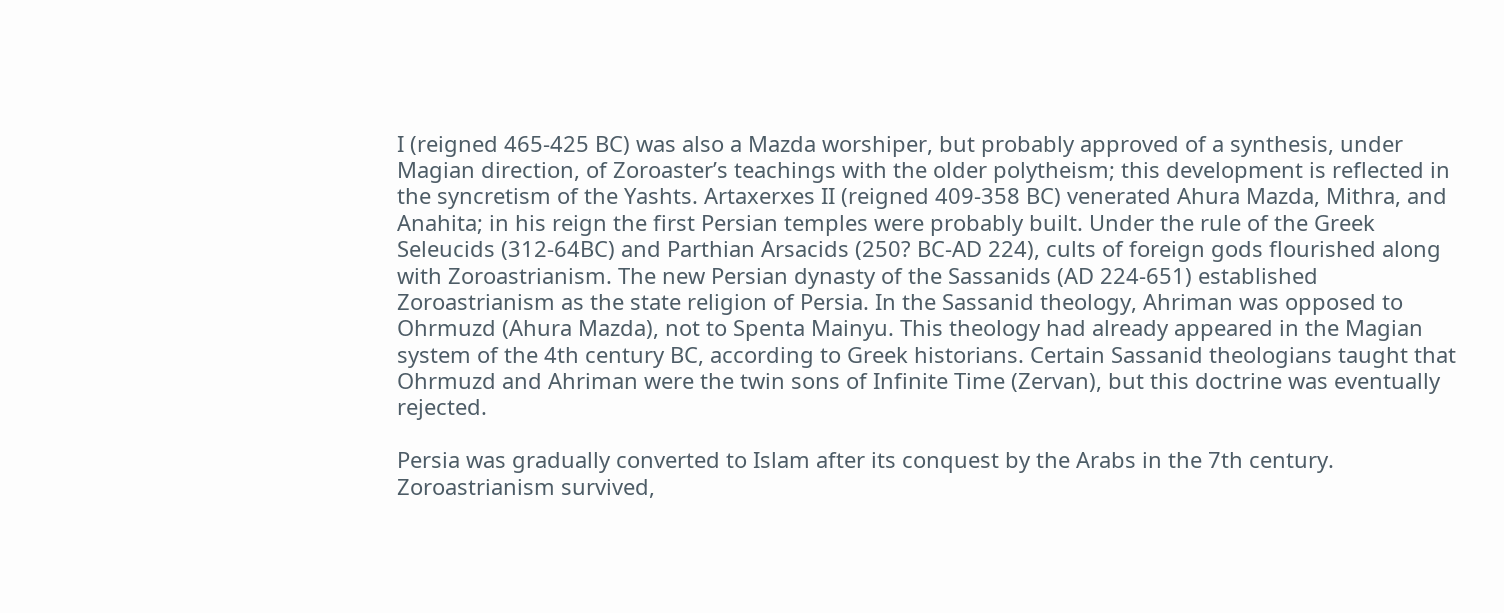I (reigned 465-425 BC) was also a Mazda worshiper, but probably approved of a synthesis, under Magian direction, of Zoroaster’s teachings with the older polytheism; this development is reflected in the syncretism of the Yashts. Artaxerxes II (reigned 409-358 BC) venerated Ahura Mazda, Mithra, and Anahita; in his reign the first Persian temples were probably built. Under the rule of the Greek Seleucids (312-64BC) and Parthian Arsacids (250? BC-AD 224), cults of foreign gods flourished along with Zoroastrianism. The new Persian dynasty of the Sassanids (AD 224-651) established Zoroastrianism as the state religion of Persia. In the Sassanid theology, Ahriman was opposed to Ohrmuzd (Ahura Mazda), not to Spenta Mainyu. This theology had already appeared in the Magian system of the 4th century BC, according to Greek historians. Certain Sassanid theologians taught that Ohrmuzd and Ahriman were the twin sons of Infinite Time (Zervan), but this doctrine was eventually rejected.

Persia was gradually converted to Islam after its conquest by the Arabs in the 7th century. Zoroastrianism survived,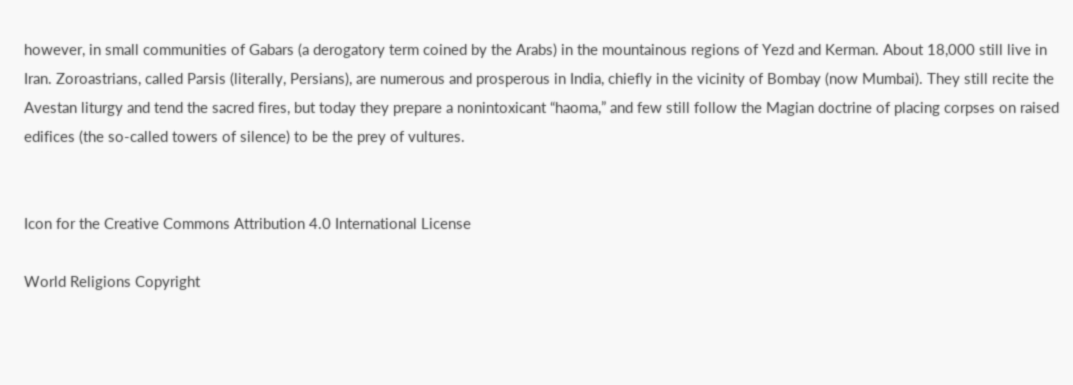however, in small communities of Gabars (a derogatory term coined by the Arabs) in the mountainous regions of Yezd and Kerman. About 18,000 still live in Iran. Zoroastrians, called Parsis (literally, Persians), are numerous and prosperous in India, chiefly in the vicinity of Bombay (now Mumbai). They still recite the Avestan liturgy and tend the sacred fires, but today they prepare a nonintoxicant “haoma,” and few still follow the Magian doctrine of placing corpses on raised edifices (the so-called towers of silence) to be the prey of vultures.


Icon for the Creative Commons Attribution 4.0 International License

World Religions Copyright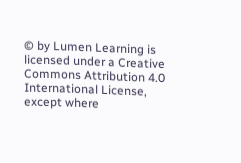© by Lumen Learning is licensed under a Creative Commons Attribution 4.0 International License, except where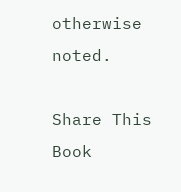otherwise noted.

Share This Book